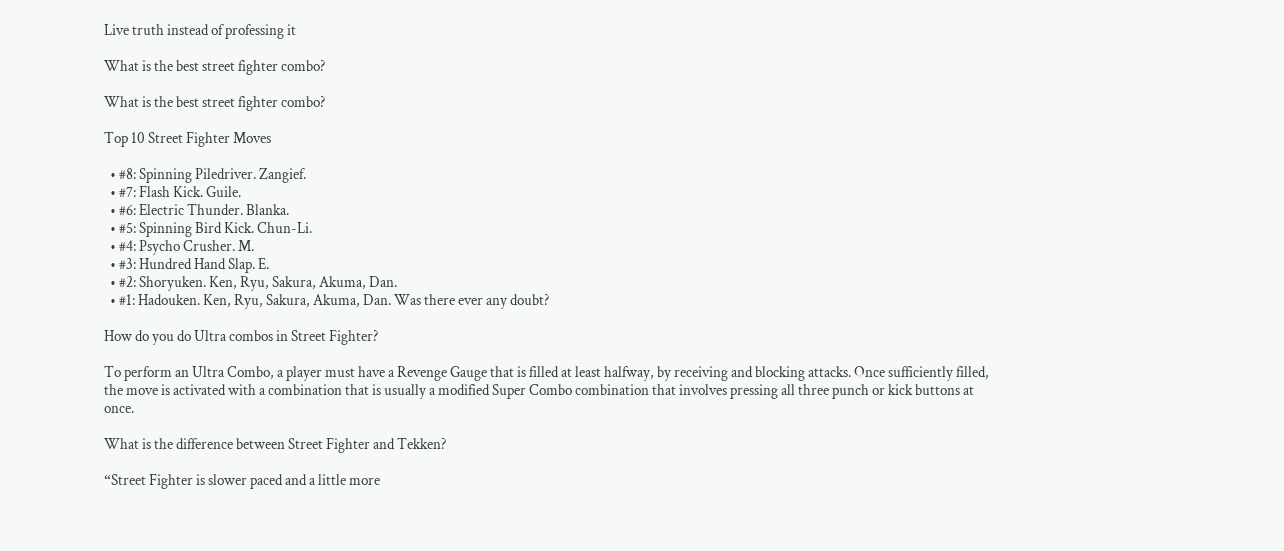Live truth instead of professing it

What is the best street fighter combo?

What is the best street fighter combo?

Top 10 Street Fighter Moves

  • #8: Spinning Piledriver. Zangief.
  • #7: Flash Kick. Guile.
  • #6: Electric Thunder. Blanka.
  • #5: Spinning Bird Kick. Chun-Li.
  • #4: Psycho Crusher. M.
  • #3: Hundred Hand Slap. E.
  • #2: Shoryuken. Ken, Ryu, Sakura, Akuma, Dan.
  • #1: Hadouken. Ken, Ryu, Sakura, Akuma, Dan. Was there ever any doubt?

How do you do Ultra combos in Street Fighter?

To perform an Ultra Combo, a player must have a Revenge Gauge that is filled at least halfway, by receiving and blocking attacks. Once sufficiently filled, the move is activated with a combination that is usually a modified Super Combo combination that involves pressing all three punch or kick buttons at once.

What is the difference between Street Fighter and Tekken?

“Street Fighter is slower paced and a little more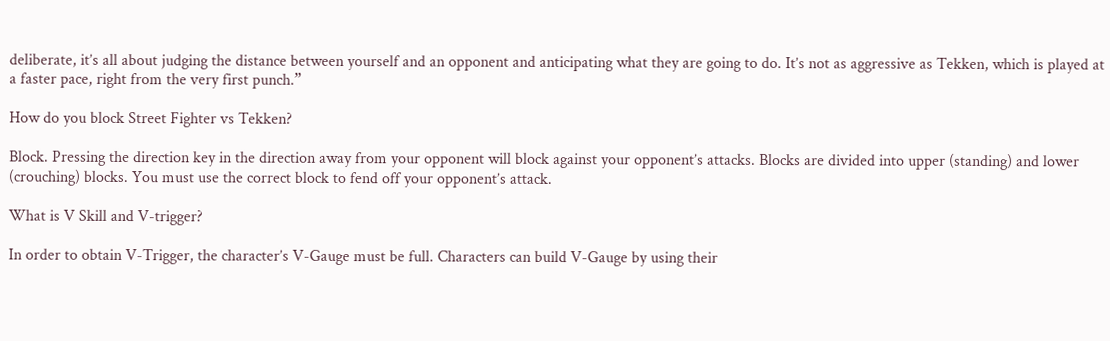deliberate, it’s all about judging the distance between yourself and an opponent and anticipating what they are going to do. It’s not as aggressive as Tekken, which is played at a faster pace, right from the very first punch.”

How do you block Street Fighter vs Tekken?

Block. Pressing the direction key in the direction away from your opponent will block against your opponent’s attacks. Blocks are divided into upper (standing) and lower (crouching) blocks. You must use the correct block to fend off your opponent’s attack.

What is V Skill and V-trigger?

In order to obtain V-Trigger, the character’s V-Gauge must be full. Characters can build V-Gauge by using their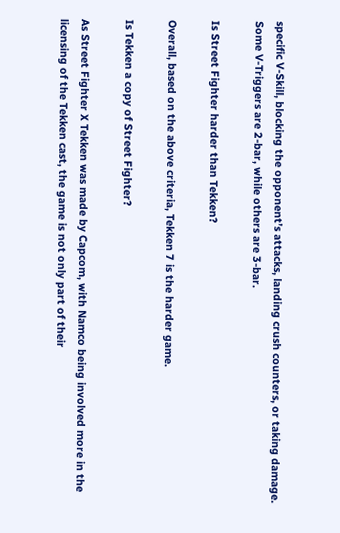specific V-Skill, blocking the opponent’s attacks, landing crush counters, or taking damage. Some V-Triggers are 2-bar, while others are 3-bar.

Is Street Fighter harder than Tekken?

Overall, based on the above criteria, Tekken 7 is the harder game.

Is Tekken a copy of Street Fighter?

As Street Fighter X Tekken was made by Capcom, with Namco being involved more in the licensing of the Tekken cast, the game is not only part of their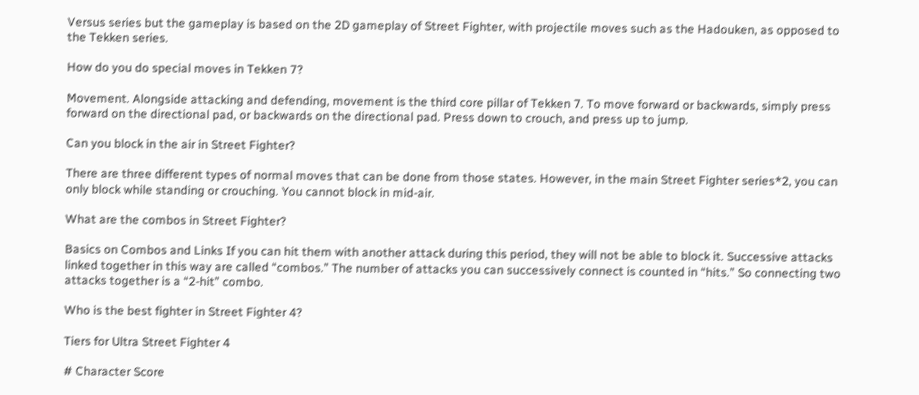Versus series but the gameplay is based on the 2D gameplay of Street Fighter, with projectile moves such as the Hadouken, as opposed to the Tekken series.

How do you do special moves in Tekken 7?

Movement. Alongside attacking and defending, movement is the third core pillar of Tekken 7. To move forward or backwards, simply press forward on the directional pad, or backwards on the directional pad. Press down to crouch, and press up to jump.

Can you block in the air in Street Fighter?

There are three different types of normal moves that can be done from those states. However, in the main Street Fighter series*2, you can only block while standing or crouching. You cannot block in mid-air.

What are the combos in Street Fighter?

Basics on Combos and Links If you can hit them with another attack during this period, they will not be able to block it. Successive attacks linked together in this way are called “combos.” The number of attacks you can successively connect is counted in “hits.” So connecting two attacks together is a “2-hit” combo.

Who is the best fighter in Street Fighter 4?

Tiers for Ultra Street Fighter 4

# Character Score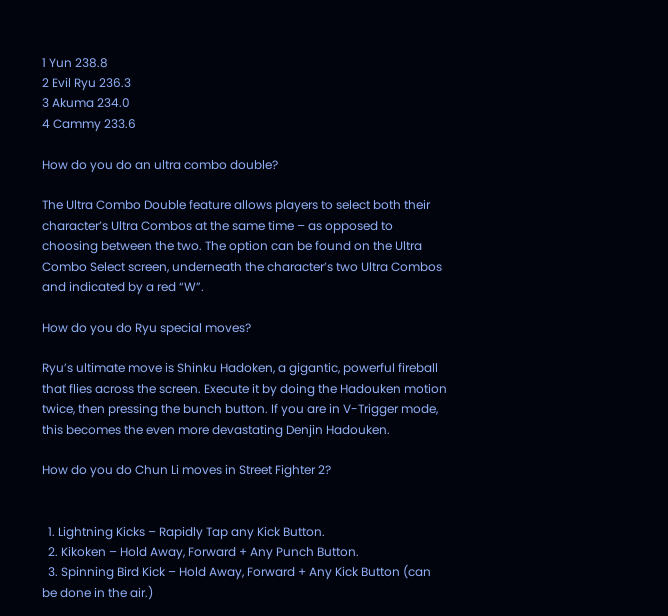1 Yun 238.8
2 Evil Ryu 236.3
3 Akuma 234.0
4 Cammy 233.6

How do you do an ultra combo double?

The Ultra Combo Double feature allows players to select both their character’s Ultra Combos at the same time – as opposed to choosing between the two. The option can be found on the Ultra Combo Select screen, underneath the character’s two Ultra Combos and indicated by a red “W”.

How do you do Ryu special moves?

Ryu’s ultimate move is Shinku Hadoken, a gigantic, powerful fireball that flies across the screen. Execute it by doing the Hadouken motion twice, then pressing the bunch button. If you are in V-Trigger mode, this becomes the even more devastating Denjin Hadouken.

How do you do Chun Li moves in Street Fighter 2?


  1. Lightning Kicks – Rapidly Tap any Kick Button.
  2. Kikoken – Hold Away, Forward + Any Punch Button.
  3. Spinning Bird Kick – Hold Away, Forward + Any Kick Button (can be done in the air.)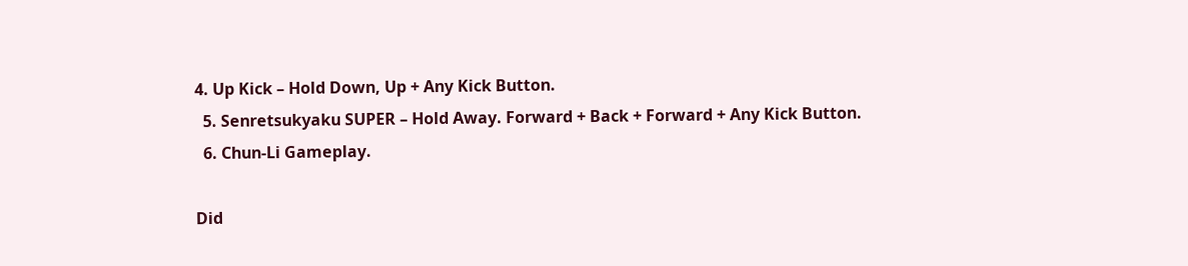4. Up Kick – Hold Down, Up + Any Kick Button.
  5. Senretsukyaku SUPER – Hold Away. Forward + Back + Forward + Any Kick Button.
  6. Chun-Li Gameplay.

Did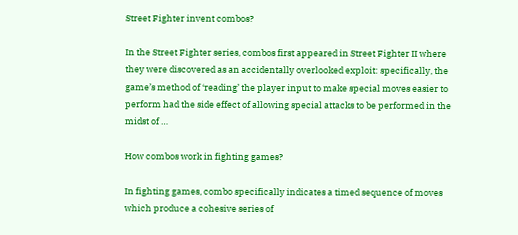Street Fighter invent combos?

In the Street Fighter series, combos first appeared in Street Fighter II where they were discovered as an accidentally overlooked exploit: specifically, the game’s method of ‘reading’ the player input to make special moves easier to perform had the side effect of allowing special attacks to be performed in the midst of …

How combos work in fighting games?

In fighting games, combo specifically indicates a timed sequence of moves which produce a cohesive series of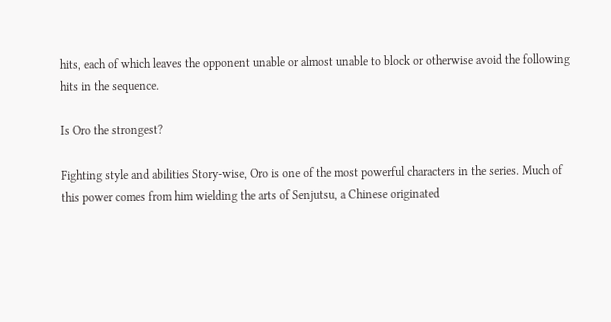hits, each of which leaves the opponent unable or almost unable to block or otherwise avoid the following hits in the sequence.

Is Oro the strongest?

Fighting style and abilities Story-wise, Oro is one of the most powerful characters in the series. Much of this power comes from him wielding the arts of Senjutsu, a Chinese originated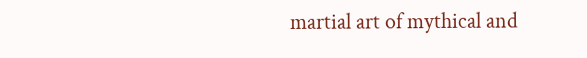martial art of mythical and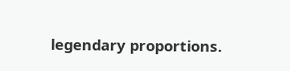legendary proportions.